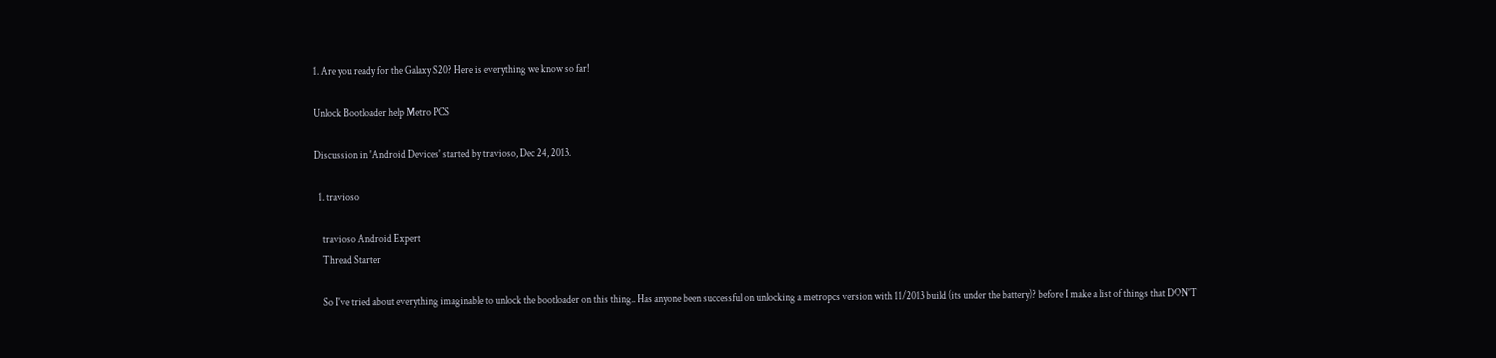1. Are you ready for the Galaxy S20? Here is everything we know so far!

Unlock Bootloader help Metro PCS

Discussion in 'Android Devices' started by travioso, Dec 24, 2013.

  1. travioso

    travioso Android Expert
    Thread Starter

    So I've tried about everything imaginable to unlock the bootloader on this thing.. Has anyone been successful on unlocking a metropcs version with 11/2013 build (its under the battery)? before I make a list of things that DON'T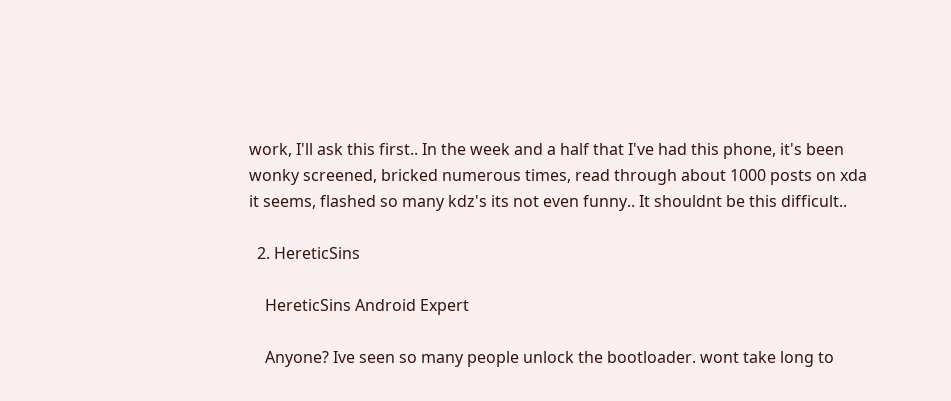work, I'll ask this first.. In the week and a half that I've had this phone, it's been wonky screened, bricked numerous times, read through about 1000 posts on xda it seems, flashed so many kdz's its not even funny.. It shouldnt be this difficult..

  2. HereticSins

    HereticSins Android Expert

    Anyone? Ive seen so many people unlock the bootloader. wont take long to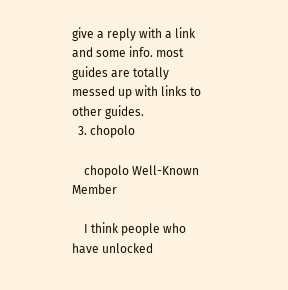give a reply with a link and some info. most guides are totally messed up with links to other guides.
  3. chopolo

    chopolo Well-Known Member

    I think people who have unlocked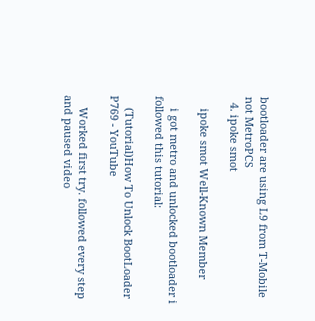bootloader are using L9 from T-Mobile not MetroPCS
  4. ipoke smot

    ipoke smot Well-Known Member

    i got metro and unlocked bootloader i followed this tutorial:

    (Tutorial)How To Unlock BootLoader P769 - YouTube

    Worked first try. followed every step and paused video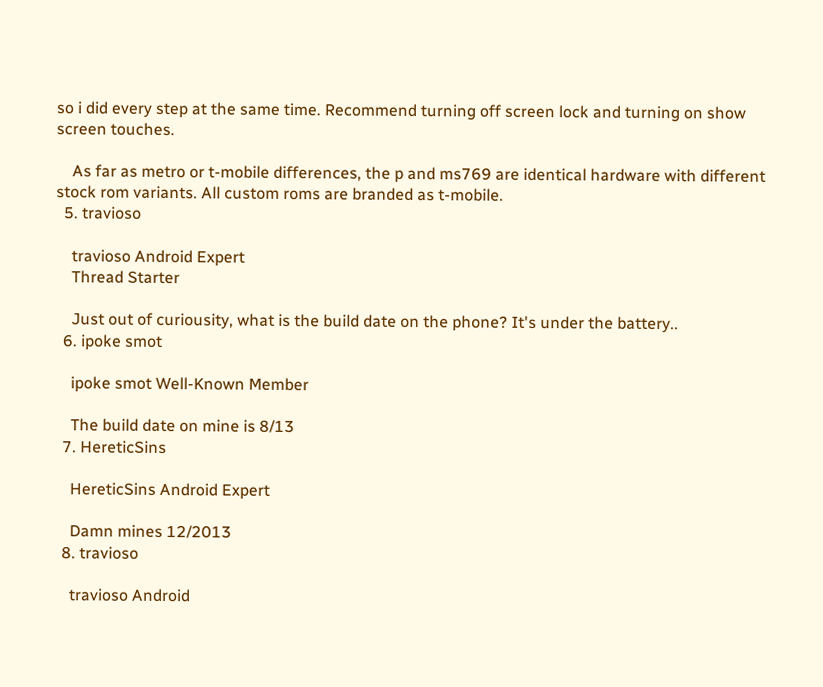so i did every step at the same time. Recommend turning off screen lock and turning on show screen touches.

    As far as metro or t-mobile differences, the p and ms769 are identical hardware with different stock rom variants. All custom roms are branded as t-mobile.
  5. travioso

    travioso Android Expert
    Thread Starter

    Just out of curiousity, what is the build date on the phone? It's under the battery..
  6. ipoke smot

    ipoke smot Well-Known Member

    The build date on mine is 8/13
  7. HereticSins

    HereticSins Android Expert

    Damn mines 12/2013
  8. travioso

    travioso Android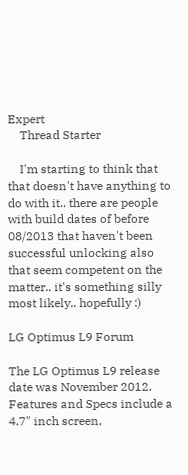Expert
    Thread Starter

    I'm starting to think that that doesn't have anything to do with it.. there are people with build dates of before 08/2013 that haven't been successful unlocking also that seem competent on the matter.. it's something silly most likely.. hopefully :)

LG Optimus L9 Forum

The LG Optimus L9 release date was November 2012. Features and Specs include a 4.7" inch screen,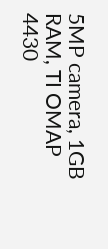5MP camera, 1GB RAM, TI OMAP 4430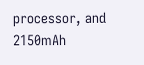processor, and 2150mAh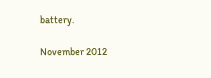battery.

November 2012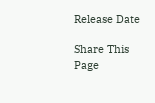Release Date

Share This Page